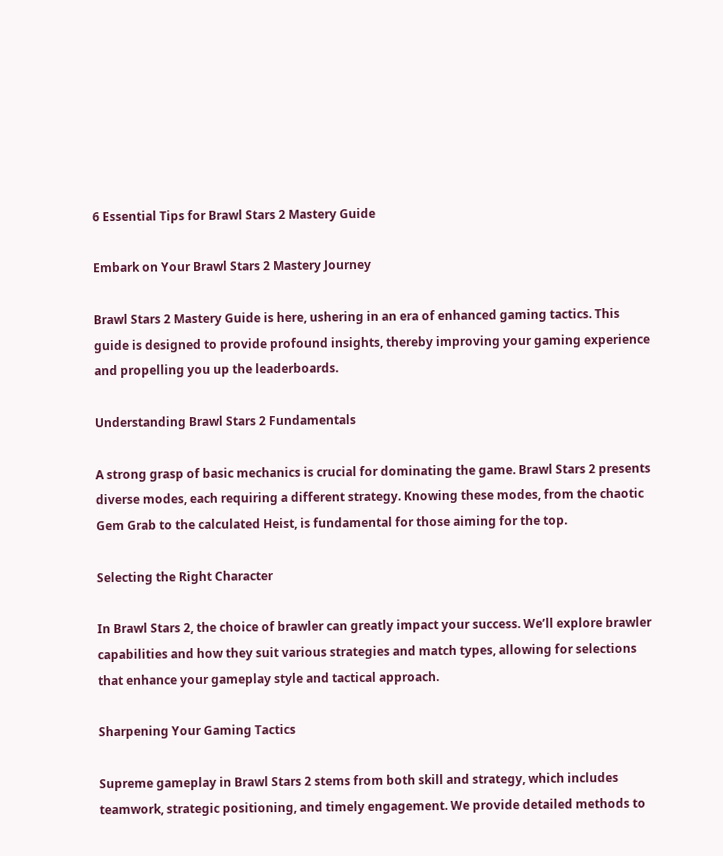6 Essential Tips for Brawl Stars 2 Mastery Guide

Embark on Your Brawl Stars 2 Mastery Journey

Brawl Stars 2 Mastery Guide is here, ushering in an era of enhanced gaming tactics. This guide is designed to provide profound insights, thereby improving your gaming experience and propelling you up the leaderboards.

Understanding Brawl Stars 2 Fundamentals

A strong grasp of basic mechanics is crucial for dominating the game. Brawl Stars 2 presents diverse modes, each requiring a different strategy. Knowing these modes, from the chaotic Gem Grab to the calculated Heist, is fundamental for those aiming for the top.

Selecting the Right Character

In Brawl Stars 2, the choice of brawler can greatly impact your success. We’ll explore brawler capabilities and how they suit various strategies and match types, allowing for selections that enhance your gameplay style and tactical approach.

Sharpening Your Gaming Tactics

Supreme gameplay in Brawl Stars 2 stems from both skill and strategy, which includes teamwork, strategic positioning, and timely engagement. We provide detailed methods to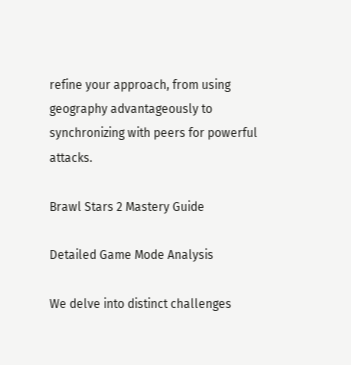refine your approach, from using geography advantageously to synchronizing with peers for powerful attacks.

Brawl Stars 2 Mastery Guide

Detailed Game Mode Analysis

We delve into distinct challenges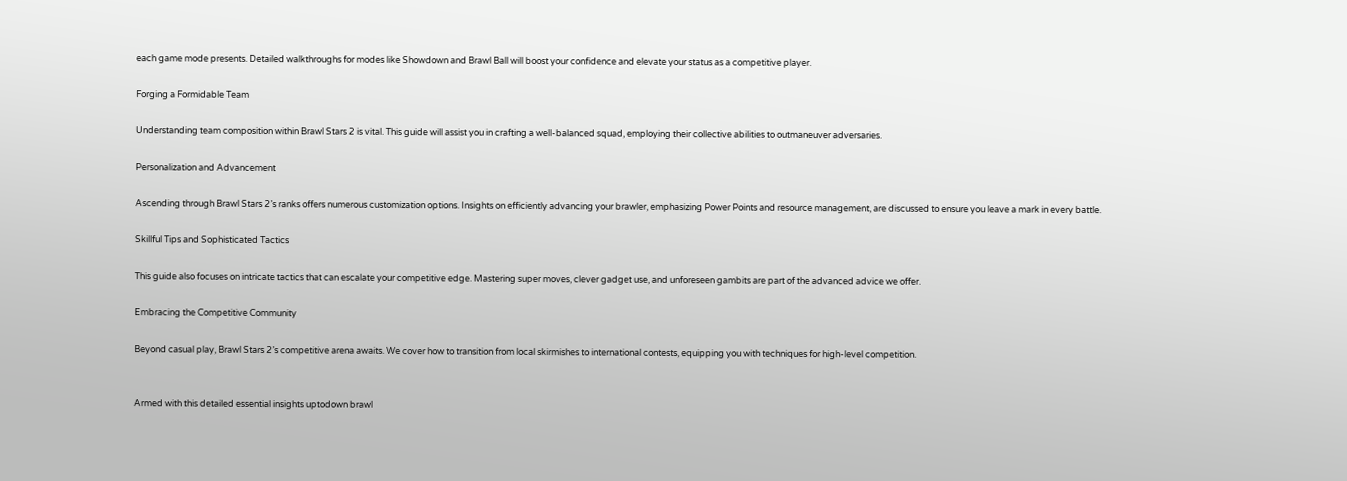each game mode presents. Detailed walkthroughs for modes like Showdown and Brawl Ball will boost your confidence and elevate your status as a competitive player.

Forging a Formidable Team

Understanding team composition within Brawl Stars 2 is vital. This guide will assist you in crafting a well-balanced squad, employing their collective abilities to outmaneuver adversaries.

Personalization and Advancement

Ascending through Brawl Stars 2’s ranks offers numerous customization options. Insights on efficiently advancing your brawler, emphasizing Power Points and resource management, are discussed to ensure you leave a mark in every battle.

Skillful Tips and Sophisticated Tactics

This guide also focuses on intricate tactics that can escalate your competitive edge. Mastering super moves, clever gadget use, and unforeseen gambits are part of the advanced advice we offer.

Embracing the Competitive Community

Beyond casual play, Brawl Stars 2’s competitive arena awaits. We cover how to transition from local skirmishes to international contests, equipping you with techniques for high-level competition.


Armed with this detailed essential insights uptodown brawl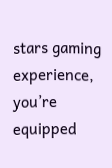stars gaming experience, you’re equipped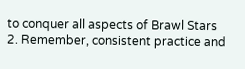to conquer all aspects of Brawl Stars 2. Remember, consistent practice and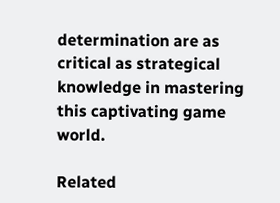determination are as critical as strategical knowledge in mastering this captivating game world.

Related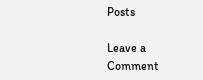Posts

Leave a Comment